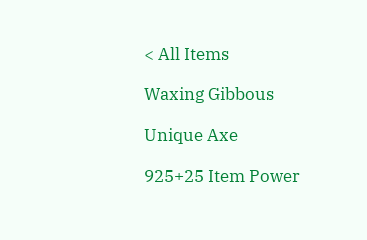< All Items

Waxing Gibbous

Unique Axe

925+25 Item Power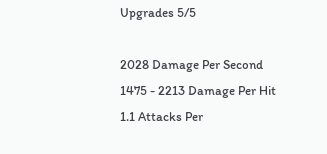Upgrades 5/5

2028 Damage Per Second
1475 - 2213 Damage Per Hit
1.1 Attacks Per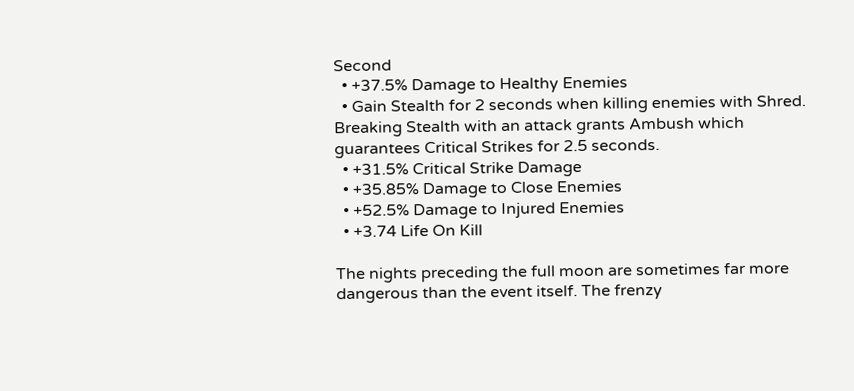Second
  • +37.5% Damage to Healthy Enemies
  • Gain Stealth for 2 seconds when killing enemies with Shred. Breaking Stealth with an attack grants Ambush which guarantees Critical Strikes for 2.5 seconds.
  • +31.5% Critical Strike Damage
  • +35.85% Damage to Close Enemies
  • +52.5% Damage to Injured Enemies
  • +3.74 Life On Kill

The nights preceding the full moon are sometimes far more dangerous than the event itself. The frenzy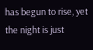has begun to rise, yet the night is just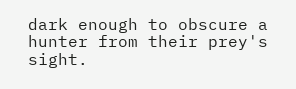dark enough to obscure a hunter from their prey's sight.